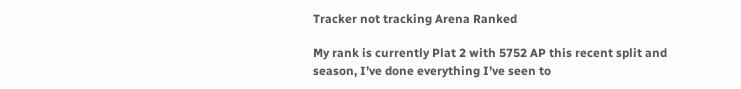Tracker not tracking Arena Ranked

My rank is currently Plat 2 with 5752 AP this recent split and season, I’ve done everything I’ve seen to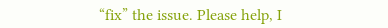“fix” the issue. Please help, I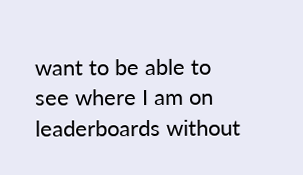want to be able to see where I am on leaderboards without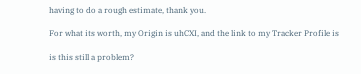having to do a rough estimate, thank you.

For what its worth, my Origin is uhCXI, and the link to my Tracker Profile is

is this still a problem?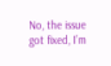No, the issue got fixed, I’m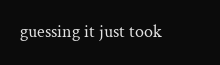guessing it just took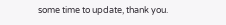some time to update, thank you.